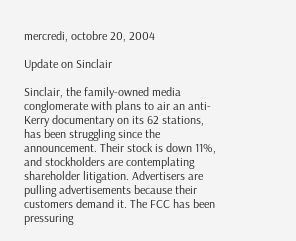mercredi, octobre 20, 2004

Update on Sinclair

Sinclair, the family-owned media conglomerate with plans to air an anti-Kerry documentary on its 62 stations, has been struggling since the announcement. Their stock is down 11%, and stockholders are contemplating shareholder litigation. Advertisers are pulling advertisements because their customers demand it. The FCC has been pressuring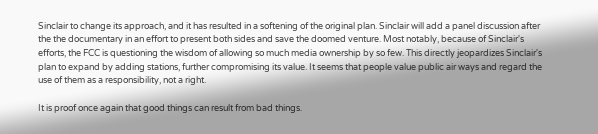Sinclair to change its approach, and it has resulted in a softening of the original plan. Sinclair will add a panel discussion after the the documentary in an effort to present both sides and save the doomed venture. Most notably, because of Sinclair's efforts, the FCC is questioning the wisdom of allowing so much media ownership by so few. This directly jeopardizes Sinclair's plan to expand by adding stations, further compromising its value. It seems that people value public air ways and regard the use of them as a responsibility, not a right.

It is proof once again that good things can result from bad things.